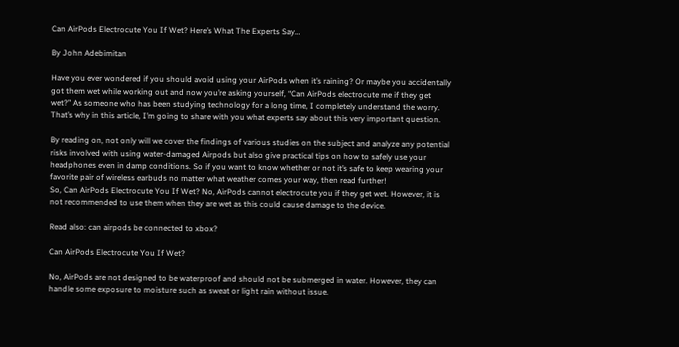Can AirPods Electrocute You If Wet? Here’s What The Experts Say…

By John Adebimitan

Have you ever wondered if you should avoid using your AirPods when it’s raining? Or maybe you accidentally got them wet while working out and now you’re asking yourself, “Can AirPods electrocute me if they get wet?” As someone who has been studying technology for a long time, I completely understand the worry. That’s why in this article, I’m going to share with you what experts say about this very important question.

By reading on, not only will we cover the findings of various studies on the subject and analyze any potential risks involved with using water-damaged Airpods but also give practical tips on how to safely use your headphones even in damp conditions. So if you want to know whether or not it’s safe to keep wearing your favorite pair of wireless earbuds no matter what weather comes your way, then read further!
So, Can AirPods Electrocute You If Wet? No, AirPods cannot electrocute you if they get wet. However, it is not recommended to use them when they are wet as this could cause damage to the device.

Read also: can airpods be connected to xbox?

Can AirPods Electrocute You If Wet?

No, AirPods are not designed to be waterproof and should not be submerged in water. However, they can handle some exposure to moisture such as sweat or light rain without issue.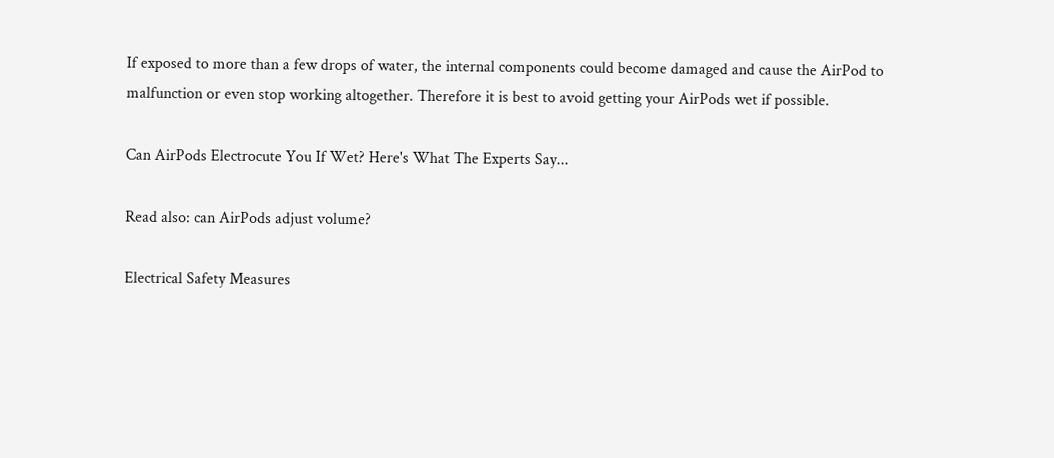If exposed to more than a few drops of water, the internal components could become damaged and cause the AirPod to malfunction or even stop working altogether. Therefore it is best to avoid getting your AirPods wet if possible.

Can AirPods Electrocute You If Wet? Here's What The Experts Say...

Read also: can AirPods adjust volume?

Electrical Safety Measures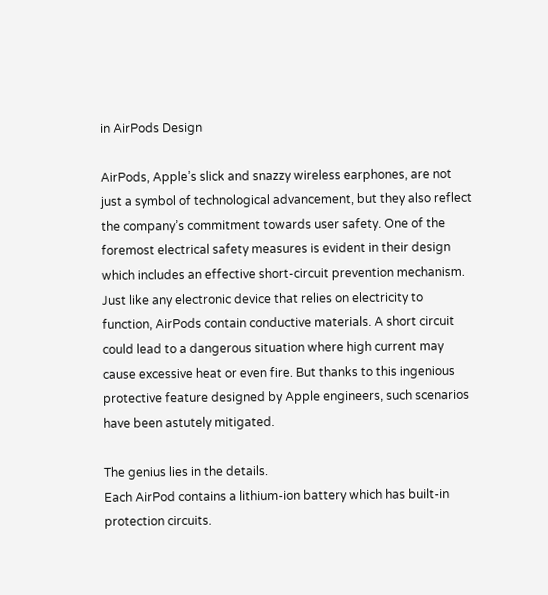in AirPods Design

AirPods, Apple’s slick and snazzy wireless earphones, are not just a symbol of technological advancement, but they also reflect the company’s commitment towards user safety. One of the foremost electrical safety measures is evident in their design which includes an effective short-circuit prevention mechanism. Just like any electronic device that relies on electricity to function, AirPods contain conductive materials. A short circuit could lead to a dangerous situation where high current may cause excessive heat or even fire. But thanks to this ingenious protective feature designed by Apple engineers, such scenarios have been astutely mitigated.

The genius lies in the details.
Each AirPod contains a lithium-ion battery which has built-in protection circuits.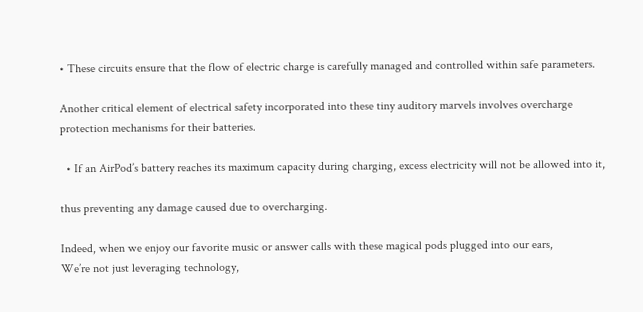• These circuits ensure that the flow of electric charge is carefully managed and controlled within safe parameters.

Another critical element of electrical safety incorporated into these tiny auditory marvels involves overcharge protection mechanisms for their batteries.

  • If an AirPod’s battery reaches its maximum capacity during charging, excess electricity will not be allowed into it,

thus preventing any damage caused due to overcharging.

Indeed, when we enjoy our favorite music or answer calls with these magical pods plugged into our ears,
We’re not just leveraging technology,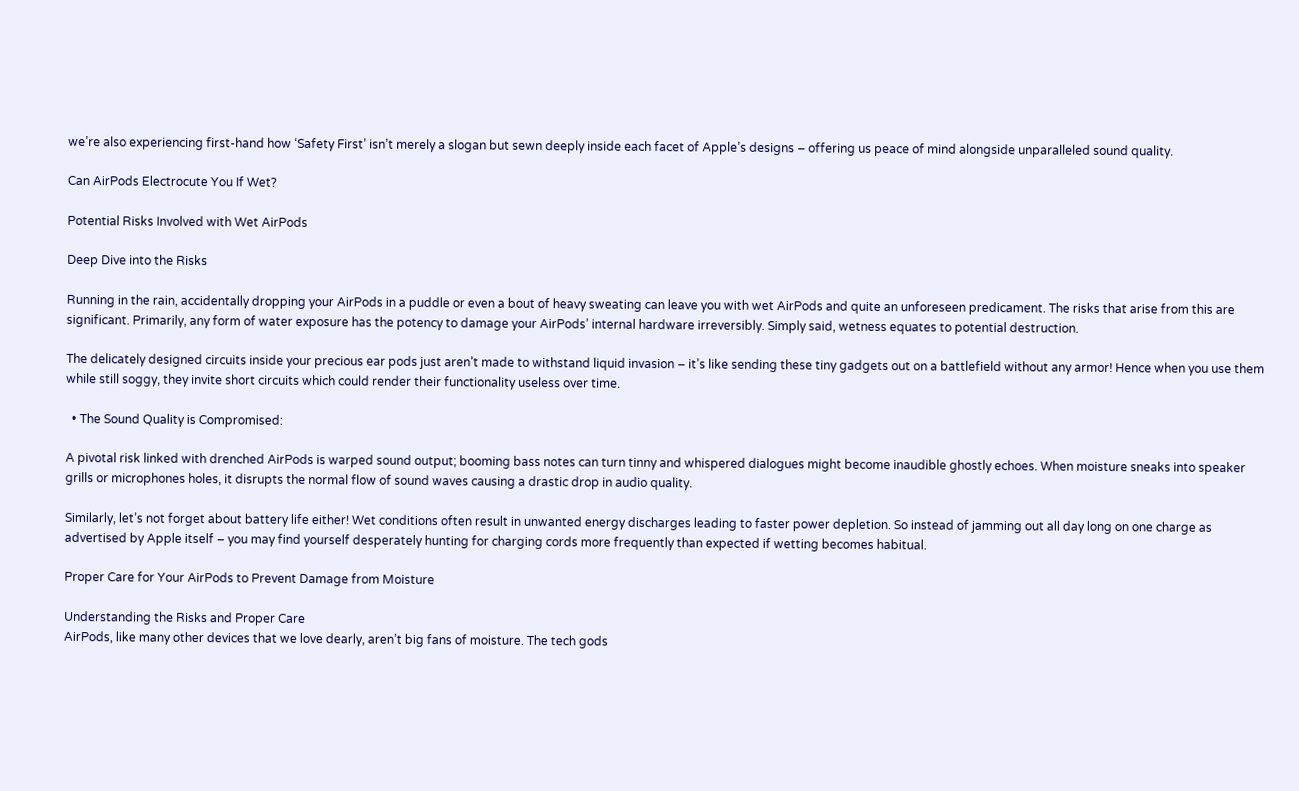we’re also experiencing first-hand how ‘Safety First’ isn’t merely a slogan but sewn deeply inside each facet of Apple’s designs – offering us peace of mind alongside unparalleled sound quality.

Can AirPods Electrocute You If Wet?

Potential Risks Involved with Wet AirPods

Deep Dive into the Risks

Running in the rain, accidentally dropping your AirPods in a puddle or even a bout of heavy sweating can leave you with wet AirPods and quite an unforeseen predicament. The risks that arise from this are significant. Primarily, any form of water exposure has the potency to damage your AirPods’ internal hardware irreversibly. Simply said, wetness equates to potential destruction.

The delicately designed circuits inside your precious ear pods just aren’t made to withstand liquid invasion – it’s like sending these tiny gadgets out on a battlefield without any armor! Hence when you use them while still soggy, they invite short circuits which could render their functionality useless over time.

  • The Sound Quality is Compromised:

A pivotal risk linked with drenched AirPods is warped sound output; booming bass notes can turn tinny and whispered dialogues might become inaudible ghostly echoes. When moisture sneaks into speaker grills or microphones holes, it disrupts the normal flow of sound waves causing a drastic drop in audio quality.

Similarly, let’s not forget about battery life either! Wet conditions often result in unwanted energy discharges leading to faster power depletion. So instead of jamming out all day long on one charge as advertised by Apple itself – you may find yourself desperately hunting for charging cords more frequently than expected if wetting becomes habitual.

Proper Care for Your AirPods to Prevent Damage from Moisture

Understanding the Risks and Proper Care
AirPods, like many other devices that we love dearly, aren’t big fans of moisture. The tech gods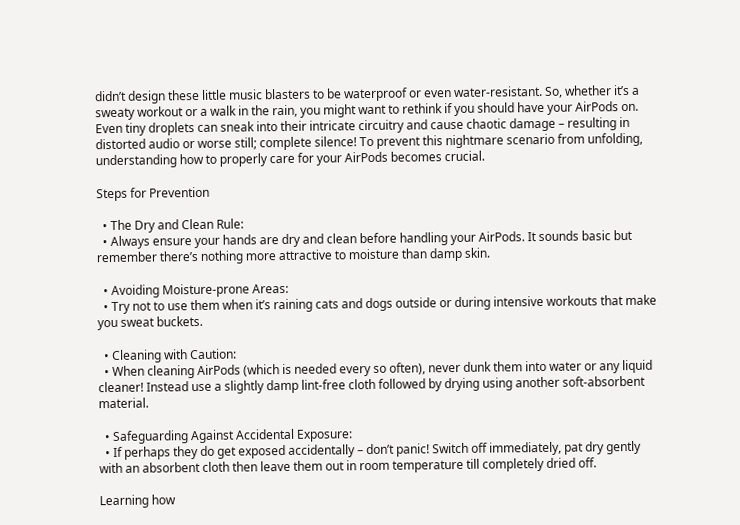didn’t design these little music blasters to be waterproof or even water-resistant. So, whether it’s a sweaty workout or a walk in the rain, you might want to rethink if you should have your AirPods on. Even tiny droplets can sneak into their intricate circuitry and cause chaotic damage – resulting in distorted audio or worse still; complete silence! To prevent this nightmare scenario from unfolding, understanding how to properly care for your AirPods becomes crucial.

Steps for Prevention

  • The Dry and Clean Rule:
  • Always ensure your hands are dry and clean before handling your AirPods. It sounds basic but remember there’s nothing more attractive to moisture than damp skin.

  • Avoiding Moisture-prone Areas:
  • Try not to use them when it’s raining cats and dogs outside or during intensive workouts that make you sweat buckets.

  • Cleaning with Caution:
  • When cleaning AirPods (which is needed every so often), never dunk them into water or any liquid cleaner! Instead use a slightly damp lint-free cloth followed by drying using another soft-absorbent material.

  • Safeguarding Against Accidental Exposure:
  • If perhaps they do get exposed accidentally – don’t panic! Switch off immediately, pat dry gently with an absorbent cloth then leave them out in room temperature till completely dried off.

Learning how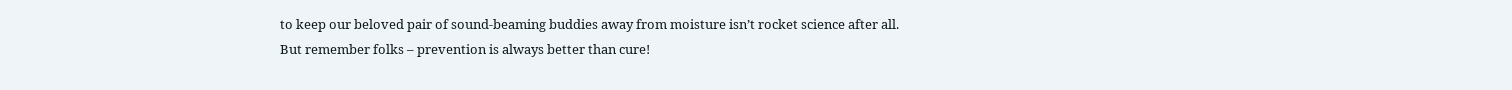to keep our beloved pair of sound-beaming buddies away from moisture isn’t rocket science after all. But remember folks – prevention is always better than cure!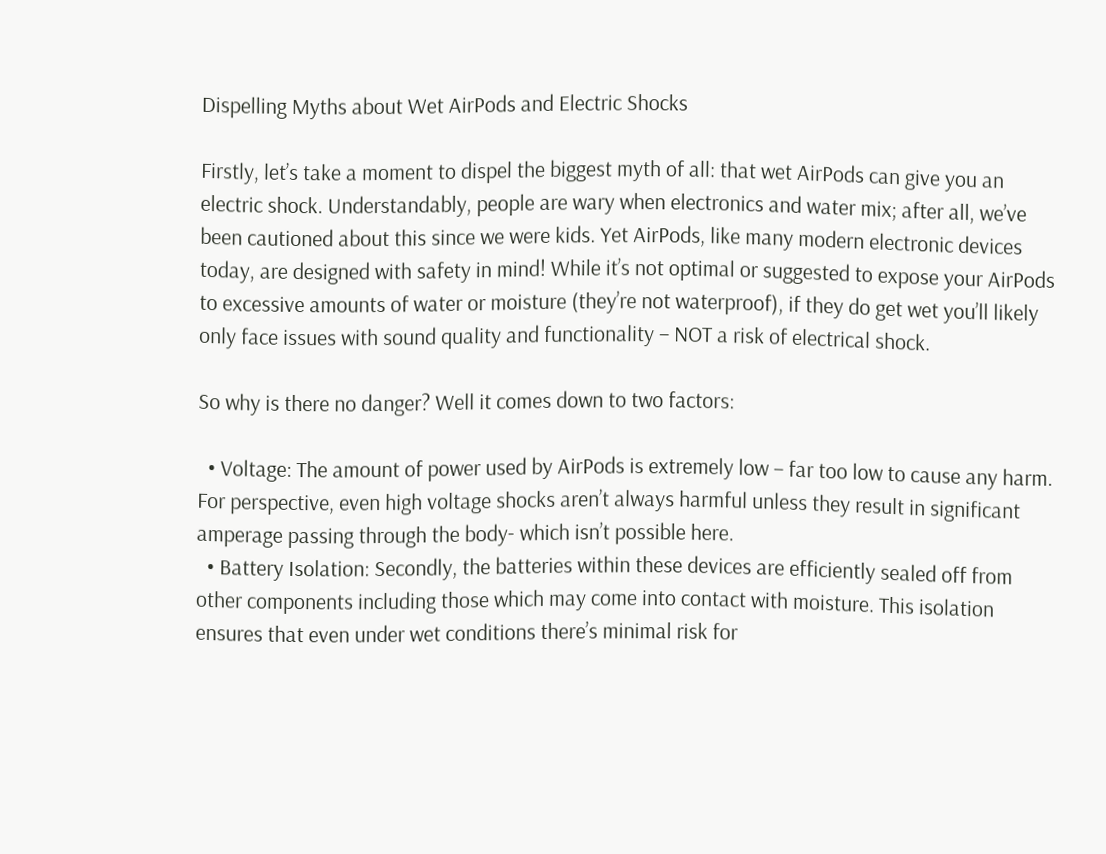Dispelling Myths about Wet AirPods and Electric Shocks

Firstly, let’s take a moment to dispel the biggest myth of all: that wet AirPods can give you an electric shock. Understandably, people are wary when electronics and water mix; after all, we’ve been cautioned about this since we were kids. Yet AirPods, like many modern electronic devices today, are designed with safety in mind! While it’s not optimal or suggested to expose your AirPods to excessive amounts of water or moisture (they’re not waterproof), if they do get wet you’ll likely only face issues with sound quality and functionality – NOT a risk of electrical shock.

So why is there no danger? Well it comes down to two factors:

  • Voltage: The amount of power used by AirPods is extremely low – far too low to cause any harm. For perspective, even high voltage shocks aren’t always harmful unless they result in significant amperage passing through the body- which isn’t possible here.
  • Battery Isolation: Secondly, the batteries within these devices are efficiently sealed off from other components including those which may come into contact with moisture. This isolation ensures that even under wet conditions there’s minimal risk for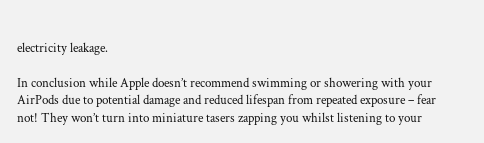electricity leakage.

In conclusion while Apple doesn’t recommend swimming or showering with your AirPods due to potential damage and reduced lifespan from repeated exposure – fear not! They won’t turn into miniature tasers zapping you whilst listening to your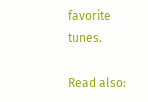favorite tunes.

Read also: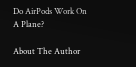Do AirPods Work On A Plane?

About The Author